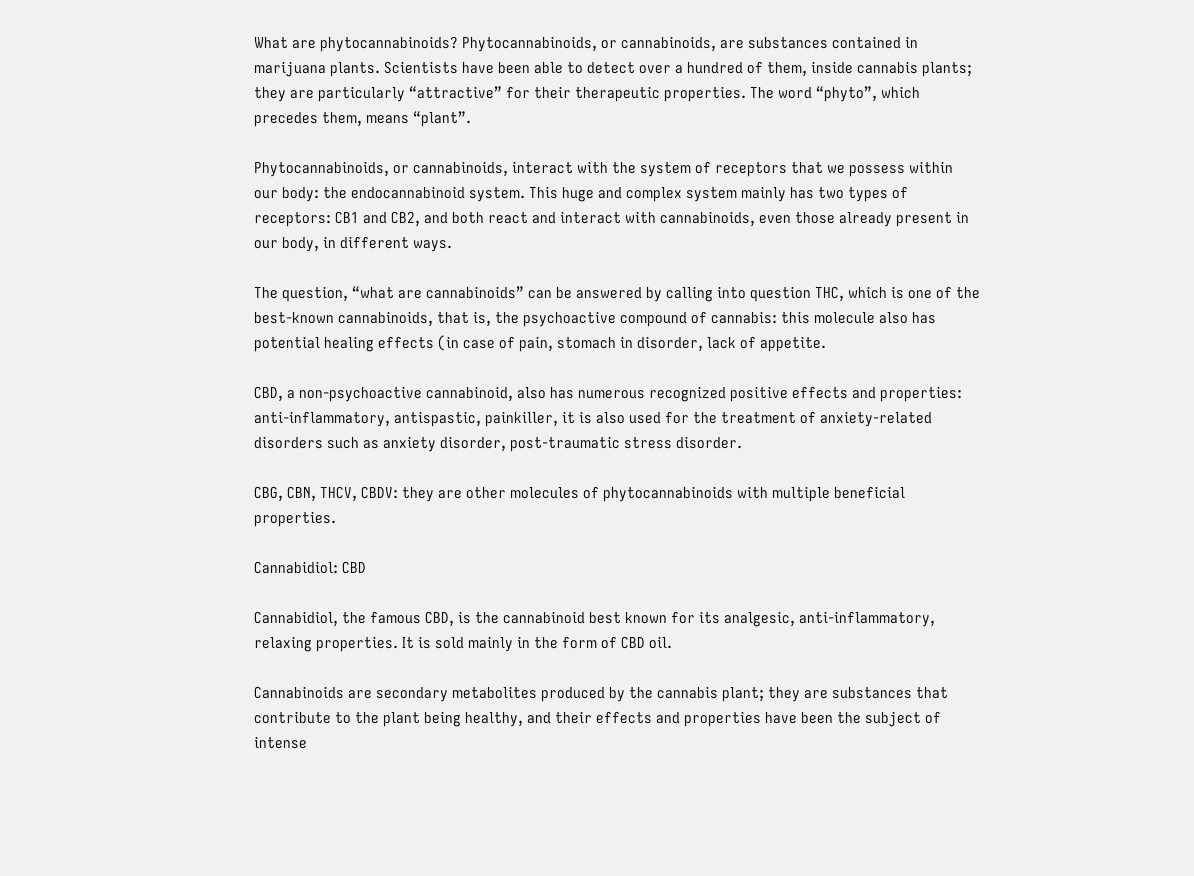What are phytocannabinoids? Phytocannabinoids, or cannabinoids, are substances contained in marijuana plants. Scientists have been able to detect over a hundred of them, inside cannabis plants; they are particularly “attractive” for their therapeutic properties. The word “phyto”, which precedes them, means “plant”.

Phytocannabinoids, or cannabinoids, interact with the system of receptors that we possess within our body: the endocannabinoid system. This huge and complex system mainly has two types of receptors: CB1 and CB2, and both react and interact with cannabinoids, even those already present in our body, in different ways.

The question, “what are cannabinoids” can be answered by calling into question THC, which is one of the best-known cannabinoids, that is, the psychoactive compound of cannabis: this molecule also has potential healing effects (in case of pain, stomach in disorder, lack of appetite.

CBD, a non-psychoactive cannabinoid, also has numerous recognized positive effects and properties: anti-inflammatory, antispastic, painkiller, it is also used for the treatment of anxiety-related disorders such as anxiety disorder, post-traumatic stress disorder.

CBG, CBN, THCV, CBDV: they are other molecules of phytocannabinoids with multiple beneficial properties.

Cannabidiol: CBD

Cannabidiol, the famous CBD, is the cannabinoid best known for its analgesic, anti-inflammatory, relaxing properties. It is sold mainly in the form of CBD oil.

Cannabinoids are secondary metabolites produced by the cannabis plant; they are substances that contribute to the plant being healthy, and their effects and properties have been the subject of intense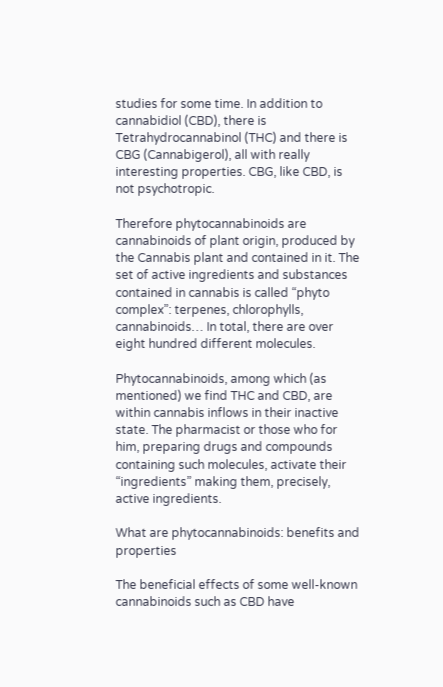studies for some time. In addition to cannabidiol (CBD), there is Tetrahydrocannabinol (THC) and there is CBG (Cannabigerol), all with really interesting properties. CBG, like CBD, is not psychotropic.

Therefore phytocannabinoids are cannabinoids of plant origin, produced by the Cannabis plant and contained in it. The set of active ingredients and substances contained in cannabis is called “phyto complex”: terpenes, chlorophylls, cannabinoids… In total, there are over eight hundred different molecules.

Phytocannabinoids, among which (as mentioned) we find THC and CBD, are within cannabis inflows in their inactive state. The pharmacist or those who for him, preparing drugs and compounds containing such molecules, activate their “ingredients” making them, precisely, active ingredients.

What are phytocannabinoids: benefits and properties

The beneficial effects of some well-known cannabinoids such as CBD have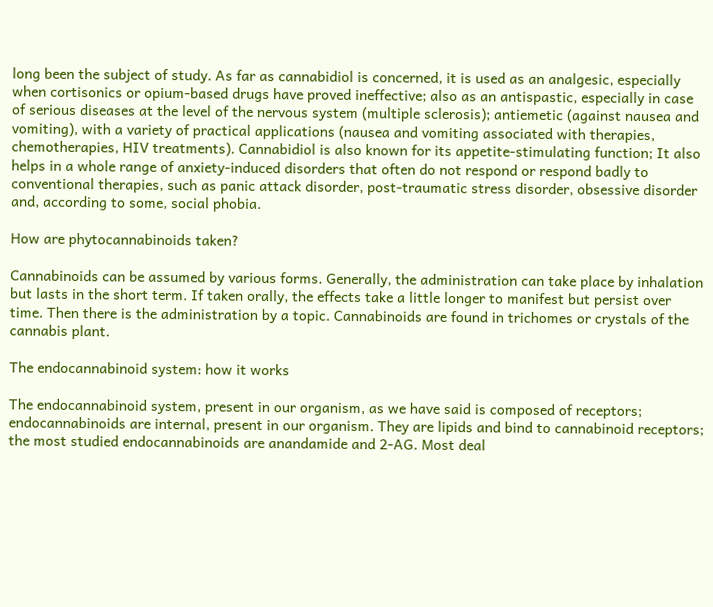long been the subject of study. As far as cannabidiol is concerned, it is used as an analgesic, especially when cortisonics or opium-based drugs have proved ineffective; also as an antispastic, especially in case of serious diseases at the level of the nervous system (multiple sclerosis); antiemetic (against nausea and vomiting), with a variety of practical applications (nausea and vomiting associated with therapies, chemotherapies, HIV treatments). Cannabidiol is also known for its appetite-stimulating function; It also helps in a whole range of anxiety-induced disorders that often do not respond or respond badly to conventional therapies, such as panic attack disorder, post-traumatic stress disorder, obsessive disorder and, according to some, social phobia.

How are phytocannabinoids taken?

Cannabinoids can be assumed by various forms. Generally, the administration can take place by inhalation but lasts in the short term. If taken orally, the effects take a little longer to manifest but persist over time. Then there is the administration by a topic. Cannabinoids are found in trichomes or crystals of the cannabis plant.

The endocannabinoid system: how it works

The endocannabinoid system, present in our organism, as we have said is composed of receptors; endocannabinoids are internal, present in our organism. They are lipids and bind to cannabinoid receptors; the most studied endocannabinoids are anandamide and 2-AG. Most deal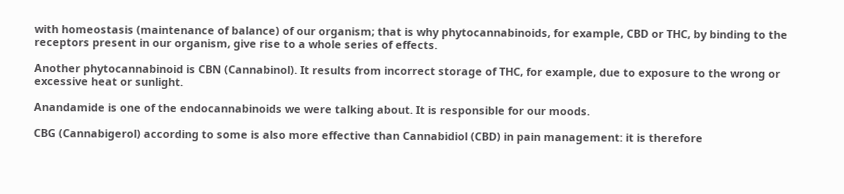with homeostasis (maintenance of balance) of our organism; that is why phytocannabinoids, for example, CBD or THC, by binding to the receptors present in our organism, give rise to a whole series of effects.

Another phytocannabinoid is CBN (Cannabinol). It results from incorrect storage of THC, for example, due to exposure to the wrong or excessive heat or sunlight.

Anandamide is one of the endocannabinoids we were talking about. It is responsible for our moods.

CBG (Cannabigerol) according to some is also more effective than Cannabidiol (CBD) in pain management: it is therefore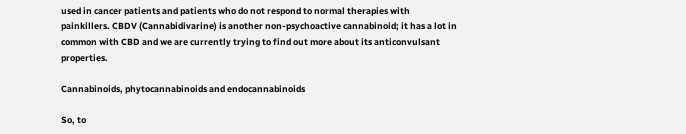used in cancer patients and patients who do not respond to normal therapies with painkillers. CBDV (Cannabidivarine) is another non-psychoactive cannabinoid; it has a lot in common with CBD and we are currently trying to find out more about its anticonvulsant properties.

Cannabinoids, phytocannabinoids and endocannabinoids

So, to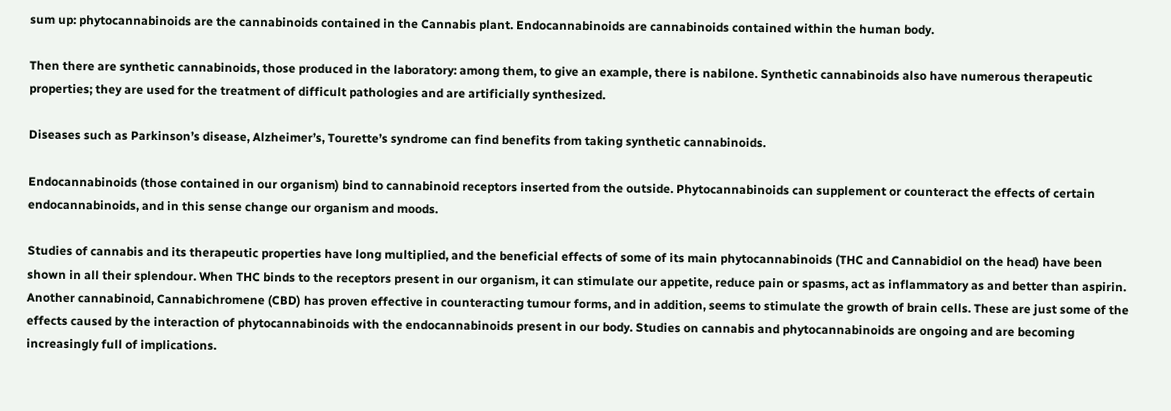sum up: phytocannabinoids are the cannabinoids contained in the Cannabis plant. Endocannabinoids are cannabinoids contained within the human body.

Then there are synthetic cannabinoids, those produced in the laboratory: among them, to give an example, there is nabilone. Synthetic cannabinoids also have numerous therapeutic properties; they are used for the treatment of difficult pathologies and are artificially synthesized.

Diseases such as Parkinson’s disease, Alzheimer’s, Tourette’s syndrome can find benefits from taking synthetic cannabinoids.

Endocannabinoids (those contained in our organism) bind to cannabinoid receptors inserted from the outside. Phytocannabinoids can supplement or counteract the effects of certain endocannabinoids, and in this sense change our organism and moods.

Studies of cannabis and its therapeutic properties have long multiplied, and the beneficial effects of some of its main phytocannabinoids (THC and Cannabidiol on the head) have been shown in all their splendour. When THC binds to the receptors present in our organism, it can stimulate our appetite, reduce pain or spasms, act as inflammatory as and better than aspirin. Another cannabinoid, Cannabichromene (CBD) has proven effective in counteracting tumour forms, and in addition, seems to stimulate the growth of brain cells. These are just some of the effects caused by the interaction of phytocannabinoids with the endocannabinoids present in our body. Studies on cannabis and phytocannabinoids are ongoing and are becoming increasingly full of implications.